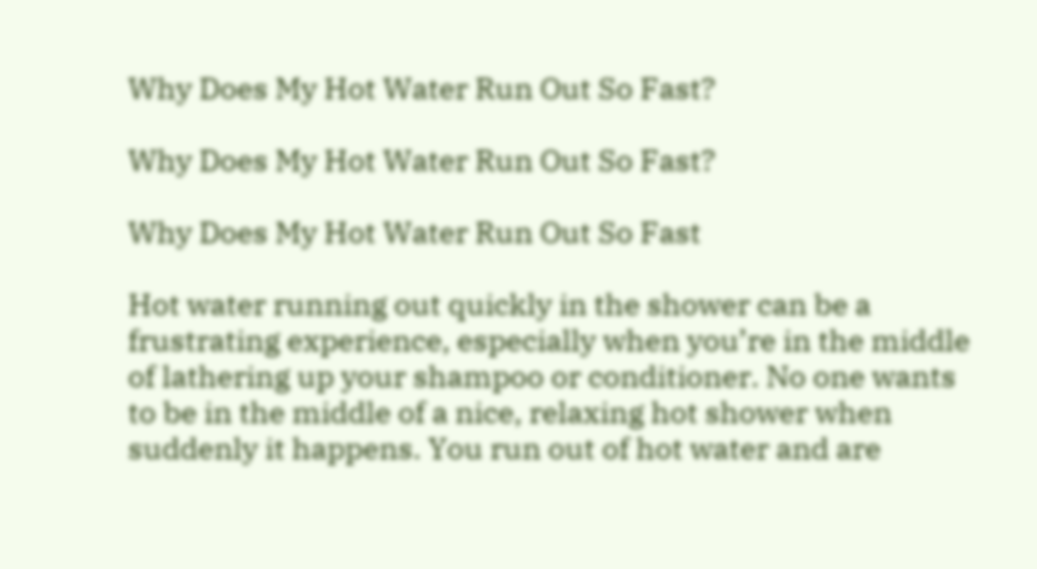Why Does My Hot Water Run Out So Fast?

Why Does My Hot Water Run Out So Fast?

Why Does My Hot Water Run Out So Fast

Hot water running out quickly in the shower can be a frustrating experience, especially when you’re in the middle of lathering up your shampoo or conditioner. No one wants to be in the middle of a nice, relaxing hot shower when suddenly it happens. You run out of hot water and are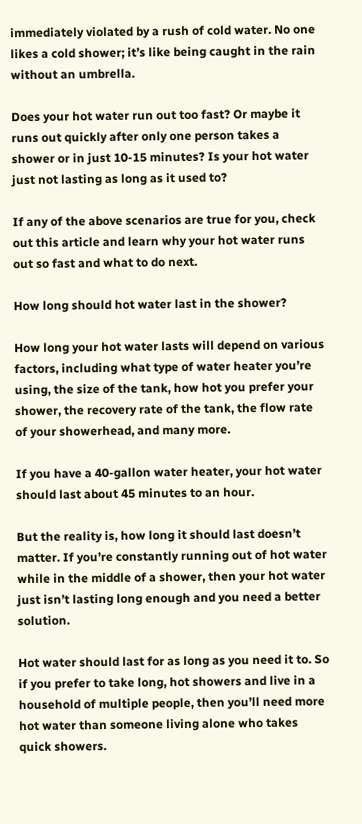immediately violated by a rush of cold water. No one likes a cold shower; it’s like being caught in the rain without an umbrella.

Does your hot water run out too fast? Or maybe it runs out quickly after only one person takes a shower or in just 10-15 minutes? Is your hot water just not lasting as long as it used to?

If any of the above scenarios are true for you, check out this article and learn why your hot water runs out so fast and what to do next.

How long should hot water last in the shower?

How long your hot water lasts will depend on various factors, including what type of water heater you’re using, the size of the tank, how hot you prefer your shower, the recovery rate of the tank, the flow rate of your showerhead, and many more.

If you have a 40-gallon water heater, your hot water should last about 45 minutes to an hour.

But the reality is, how long it should last doesn’t matter. If you’re constantly running out of hot water while in the middle of a shower, then your hot water just isn’t lasting long enough and you need a better solution.

Hot water should last for as long as you need it to. So if you prefer to take long, hot showers and live in a household of multiple people, then you’ll need more hot water than someone living alone who takes quick showers.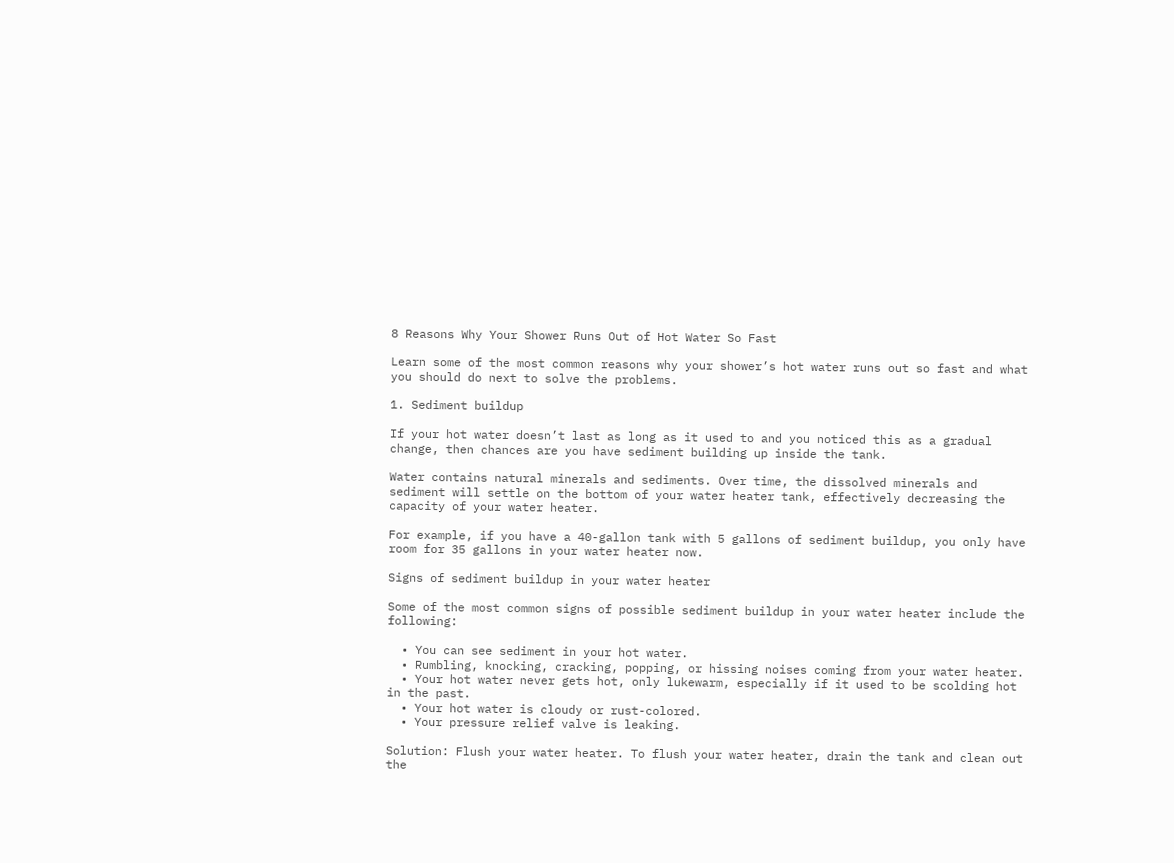8 Reasons Why Your Shower Runs Out of Hot Water So Fast

Learn some of the most common reasons why your shower’s hot water runs out so fast and what you should do next to solve the problems.

1. Sediment buildup

If your hot water doesn’t last as long as it used to and you noticed this as a gradual change, then chances are you have sediment building up inside the tank.

Water contains natural minerals and sediments. Over time, the dissolved minerals and sediment will settle on the bottom of your water heater tank, effectively decreasing the capacity of your water heater.

For example, if you have a 40-gallon tank with 5 gallons of sediment buildup, you only have room for 35 gallons in your water heater now.

Signs of sediment buildup in your water heater

Some of the most common signs of possible sediment buildup in your water heater include the following:

  • You can see sediment in your hot water.
  • Rumbling, knocking, cracking, popping, or hissing noises coming from your water heater.
  • Your hot water never gets hot, only lukewarm, especially if it used to be scolding hot in the past.
  • Your hot water is cloudy or rust-colored.
  • Your pressure relief valve is leaking.

Solution: Flush your water heater. To flush your water heater, drain the tank and clean out the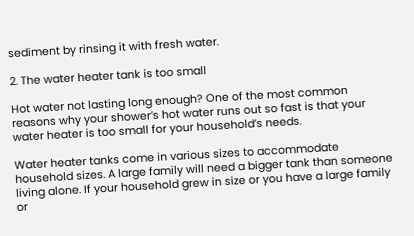sediment by rinsing it with fresh water.

2. The water heater tank is too small

Hot water not lasting long enough? One of the most common reasons why your shower’s hot water runs out so fast is that your water heater is too small for your household’s needs.

Water heater tanks come in various sizes to accommodate household sizes. A large family will need a bigger tank than someone living alone. If your household grew in size or you have a large family or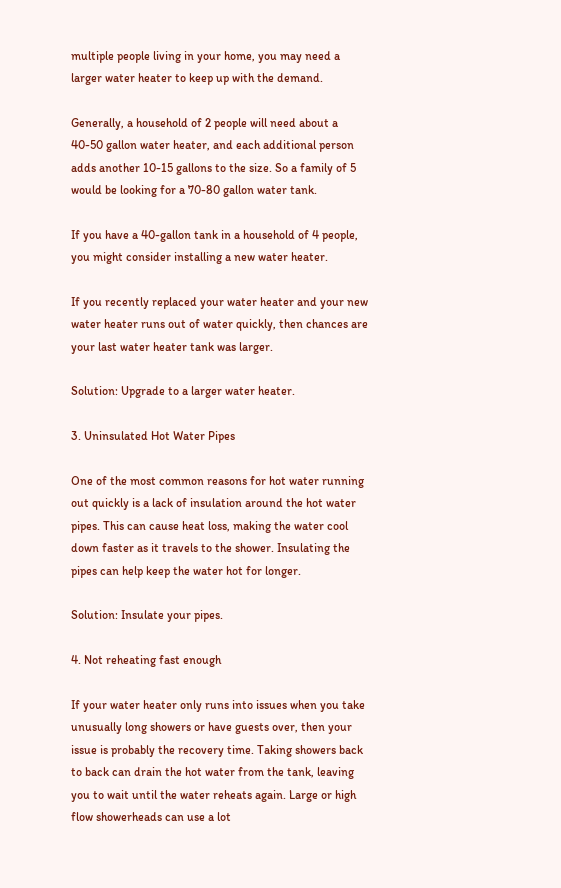multiple people living in your home, you may need a larger water heater to keep up with the demand.

Generally, a household of 2 people will need about a 40-50 gallon water heater, and each additional person adds another 10-15 gallons to the size. So a family of 5 would be looking for a 70-80 gallon water tank.

If you have a 40-gallon tank in a household of 4 people, you might consider installing a new water heater.

If you recently replaced your water heater and your new water heater runs out of water quickly, then chances are your last water heater tank was larger.

Solution: Upgrade to a larger water heater.

3. Uninsulated Hot Water Pipes

One of the most common reasons for hot water running out quickly is a lack of insulation around the hot water pipes. This can cause heat loss, making the water cool down faster as it travels to the shower. Insulating the pipes can help keep the water hot for longer.

Solution: Insulate your pipes.

4. Not reheating fast enough

If your water heater only runs into issues when you take unusually long showers or have guests over, then your issue is probably the recovery time. Taking showers back to back can drain the hot water from the tank, leaving you to wait until the water reheats again. Large or high flow showerheads can use a lot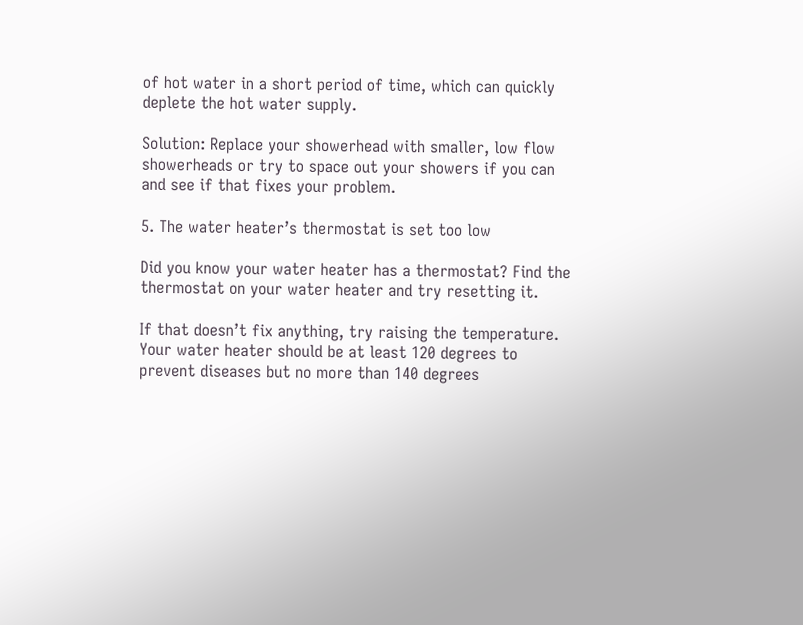of hot water in a short period of time, which can quickly deplete the hot water supply.

Solution: Replace your showerhead with smaller, low flow showerheads or try to space out your showers if you can and see if that fixes your problem.

5. The water heater’s thermostat is set too low

Did you know your water heater has a thermostat? Find the thermostat on your water heater and try resetting it.

If that doesn’t fix anything, try raising the temperature. Your water heater should be at least 120 degrees to prevent diseases but no more than 140 degrees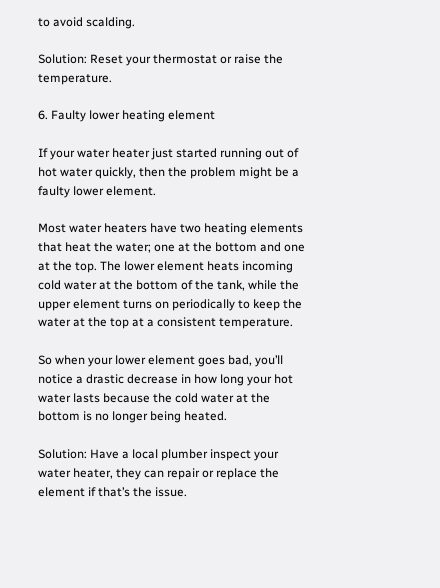to avoid scalding.

Solution: Reset your thermostat or raise the temperature.

6. Faulty lower heating element

If your water heater just started running out of hot water quickly, then the problem might be a faulty lower element.

Most water heaters have two heating elements that heat the water; one at the bottom and one at the top. The lower element heats incoming cold water at the bottom of the tank, while the upper element turns on periodically to keep the water at the top at a consistent temperature.

So when your lower element goes bad, you’ll notice a drastic decrease in how long your hot water lasts because the cold water at the bottom is no longer being heated.

Solution: Have a local plumber inspect your water heater, they can repair or replace the element if that’s the issue.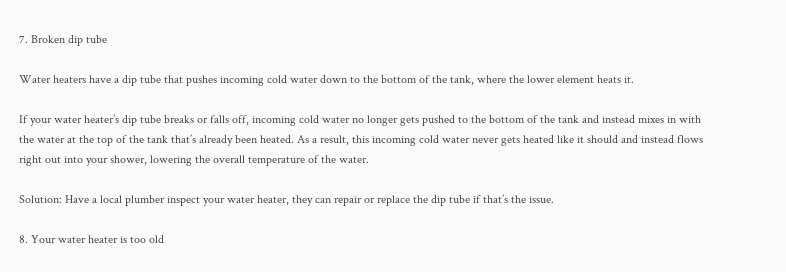7. Broken dip tube

Water heaters have a dip tube that pushes incoming cold water down to the bottom of the tank, where the lower element heats it.

If your water heater’s dip tube breaks or falls off, incoming cold water no longer gets pushed to the bottom of the tank and instead mixes in with the water at the top of the tank that’s already been heated. As a result, this incoming cold water never gets heated like it should and instead flows right out into your shower, lowering the overall temperature of the water.

Solution: Have a local plumber inspect your water heater, they can repair or replace the dip tube if that’s the issue.

8. Your water heater is too old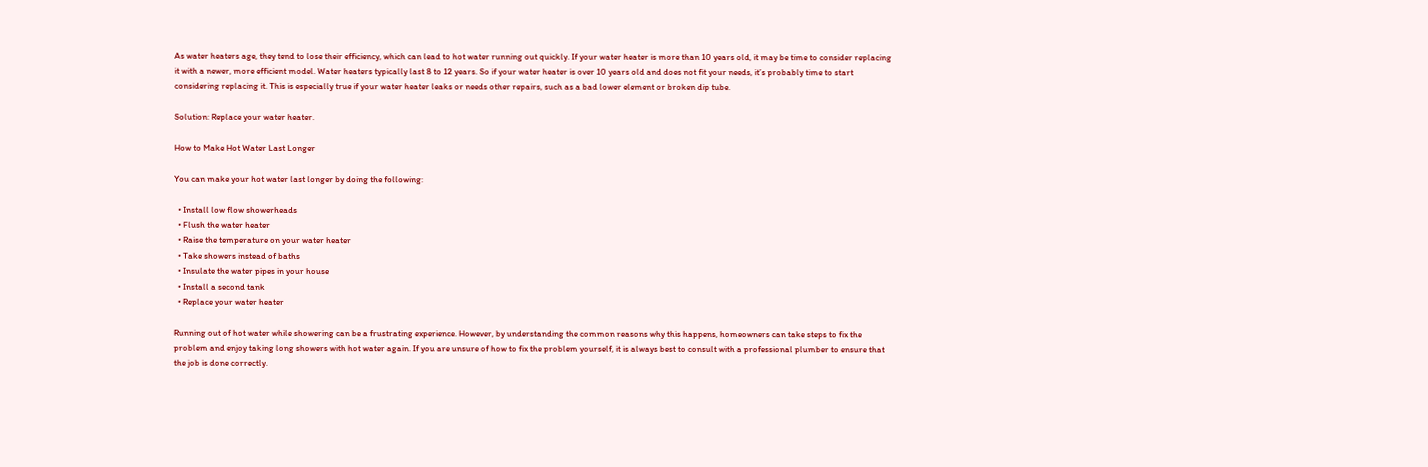As water heaters age, they tend to lose their efficiency, which can lead to hot water running out quickly. If your water heater is more than 10 years old, it may be time to consider replacing it with a newer, more efficient model. Water heaters typically last 8 to 12 years. So if your water heater is over 10 years old and does not fit your needs, it’s probably time to start considering replacing it. This is especially true if your water heater leaks or needs other repairs, such as a bad lower element or broken dip tube.

Solution: Replace your water heater.

How to Make Hot Water Last Longer

You can make your hot water last longer by doing the following:

  • Install low flow showerheads
  • Flush the water heater
  • Raise the temperature on your water heater
  • Take showers instead of baths
  • Insulate the water pipes in your house
  • Install a second tank
  • Replace your water heater

Running out of hot water while showering can be a frustrating experience. However, by understanding the common reasons why this happens, homeowners can take steps to fix the problem and enjoy taking long showers with hot water again. If you are unsure of how to fix the problem yourself, it is always best to consult with a professional plumber to ensure that the job is done correctly.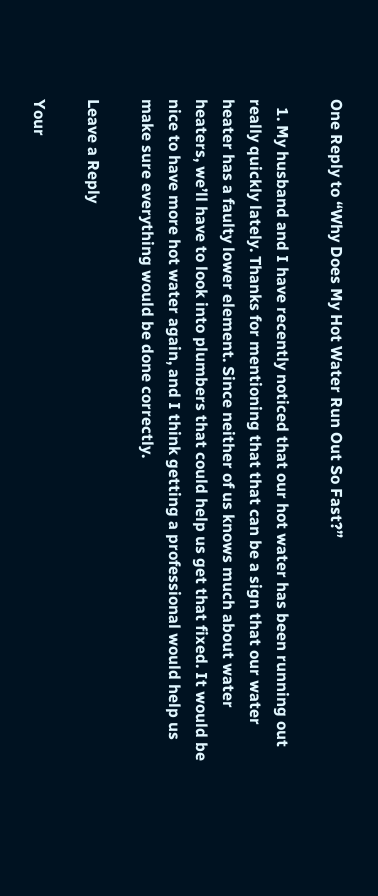One Reply to “Why Does My Hot Water Run Out So Fast?”

  1. My husband and I have recently noticed that our hot water has been running out really quickly lately. Thanks for mentioning that that can be a sign that our water heater has a faulty lower element. Since neither of us knows much about water heaters, we’ll have to look into plumbers that could help us get that fixed. It would be nice to have more hot water again, and I think getting a professional would help us make sure everything would be done correctly.

Leave a Reply

Your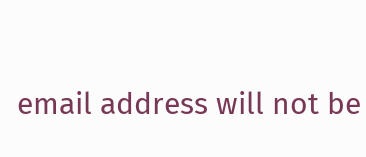email address will not be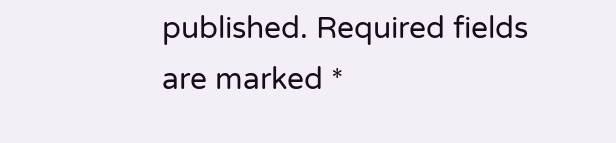published. Required fields are marked *